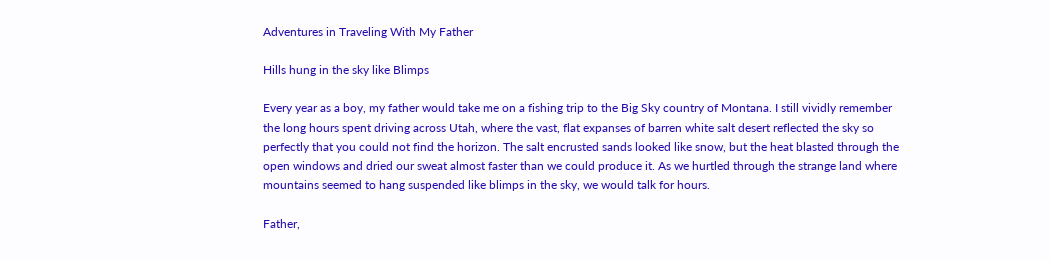Adventures in Traveling With My Father

Hills hung in the sky like Blimps

Every year as a boy, my father would take me on a fishing trip to the Big Sky country of Montana. I still vividly remember the long hours spent driving across Utah, where the vast, flat expanses of barren white salt desert reflected the sky so perfectly that you could not find the horizon. The salt encrusted sands looked like snow, but the heat blasted through the open windows and dried our sweat almost faster than we could produce it. As we hurtled through the strange land where mountains seemed to hang suspended like blimps in the sky, we would talk for hours.

Father,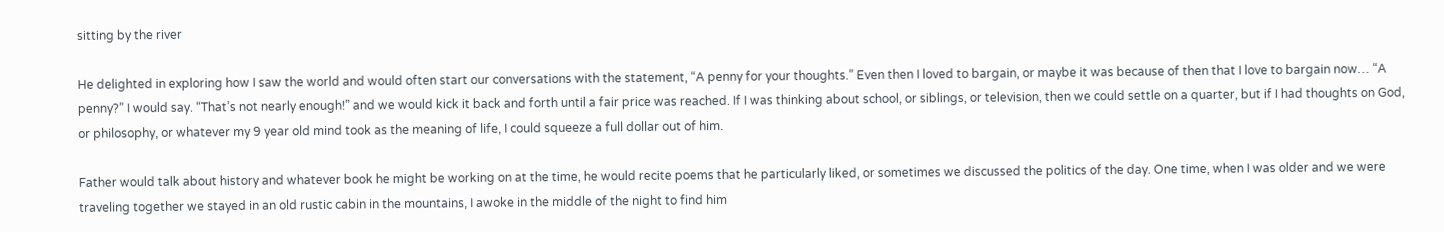sitting by the river

He delighted in exploring how I saw the world and would often start our conversations with the statement, “A penny for your thoughts.” Even then I loved to bargain, or maybe it was because of then that I love to bargain now… “A penny?” I would say. “That’s not nearly enough!” and we would kick it back and forth until a fair price was reached. If I was thinking about school, or siblings, or television, then we could settle on a quarter, but if I had thoughts on God, or philosophy, or whatever my 9 year old mind took as the meaning of life, I could squeeze a full dollar out of him.

Father would talk about history and whatever book he might be working on at the time, he would recite poems that he particularly liked, or sometimes we discussed the politics of the day. One time, when I was older and we were traveling together we stayed in an old rustic cabin in the mountains, I awoke in the middle of the night to find him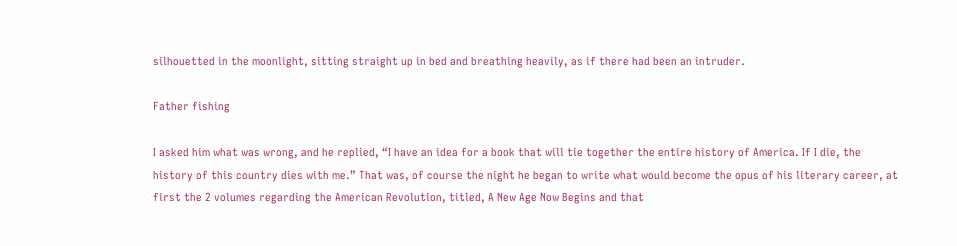silhouetted in the moonlight, sitting straight up in bed and breathing heavily, as if there had been an intruder.

Father fishing

I asked him what was wrong, and he replied, “I have an idea for a book that will tie together the entire history of America. If I die, the history of this country dies with me.” That was, of course the night he began to write what would become the opus of his literary career, at first the 2 volumes regarding the American Revolution, titled, A New Age Now Begins and that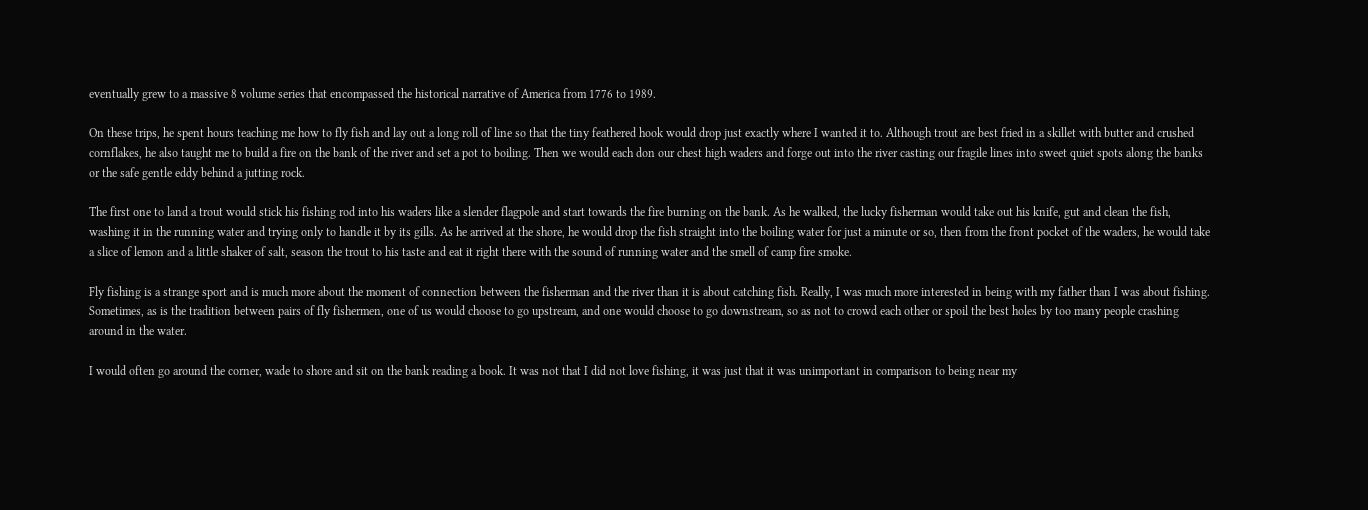eventually grew to a massive 8 volume series that encompassed the historical narrative of America from 1776 to 1989.

On these trips, he spent hours teaching me how to fly fish and lay out a long roll of line so that the tiny feathered hook would drop just exactly where I wanted it to. Although trout are best fried in a skillet with butter and crushed cornflakes, he also taught me to build a fire on the bank of the river and set a pot to boiling. Then we would each don our chest high waders and forge out into the river casting our fragile lines into sweet quiet spots along the banks or the safe gentle eddy behind a jutting rock.

The first one to land a trout would stick his fishing rod into his waders like a slender flagpole and start towards the fire burning on the bank. As he walked, the lucky fisherman would take out his knife, gut and clean the fish, washing it in the running water and trying only to handle it by its gills. As he arrived at the shore, he would drop the fish straight into the boiling water for just a minute or so, then from the front pocket of the waders, he would take a slice of lemon and a little shaker of salt, season the trout to his taste and eat it right there with the sound of running water and the smell of camp fire smoke.

Fly fishing is a strange sport and is much more about the moment of connection between the fisherman and the river than it is about catching fish. Really, I was much more interested in being with my father than I was about fishing. Sometimes, as is the tradition between pairs of fly fishermen, one of us would choose to go upstream, and one would choose to go downstream, so as not to crowd each other or spoil the best holes by too many people crashing around in the water.

I would often go around the corner, wade to shore and sit on the bank reading a book. It was not that I did not love fishing, it was just that it was unimportant in comparison to being near my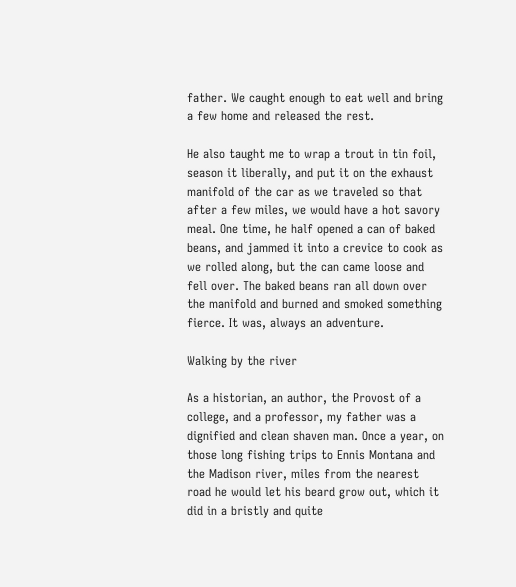father. We caught enough to eat well and bring a few home and released the rest.

He also taught me to wrap a trout in tin foil, season it liberally, and put it on the exhaust manifold of the car as we traveled so that after a few miles, we would have a hot savory meal. One time, he half opened a can of baked beans, and jammed it into a crevice to cook as we rolled along, but the can came loose and fell over. The baked beans ran all down over the manifold and burned and smoked something fierce. It was, always an adventure.

Walking by the river

As a historian, an author, the Provost of a college, and a professor, my father was a dignified and clean shaven man. Once a year, on those long fishing trips to Ennis Montana and the Madison river, miles from the nearest road he would let his beard grow out, which it did in a bristly and quite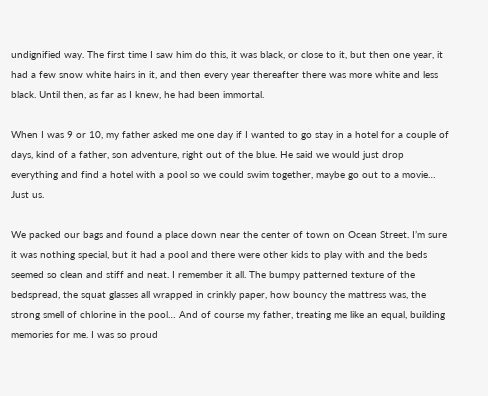undignified way. The first time I saw him do this, it was black, or close to it, but then one year, it had a few snow white hairs in it, and then every year thereafter there was more white and less black. Until then, as far as I knew, he had been immortal.

When I was 9 or 10, my father asked me one day if I wanted to go stay in a hotel for a couple of days, kind of a father, son adventure, right out of the blue. He said we would just drop everything and find a hotel with a pool so we could swim together, maybe go out to a movie… Just us.

We packed our bags and found a place down near the center of town on Ocean Street. I’m sure it was nothing special, but it had a pool and there were other kids to play with and the beds seemed so clean and stiff and neat. I remember it all. The bumpy patterned texture of the bedspread, the squat glasses all wrapped in crinkly paper, how bouncy the mattress was, the strong smell of chlorine in the pool… And of course my father, treating me like an equal, building memories for me. I was so proud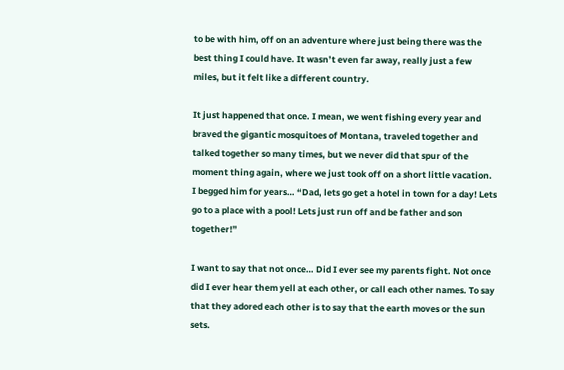to be with him, off on an adventure where just being there was the best thing I could have. It wasn’t even far away, really just a few miles, but it felt like a different country.

It just happened that once. I mean, we went fishing every year and braved the gigantic mosquitoes of Montana, traveled together and talked together so many times, but we never did that spur of the moment thing again, where we just took off on a short little vacation. I begged him for years… “Dad, lets go get a hotel in town for a day! Lets go to a place with a pool! Lets just run off and be father and son together!”

I want to say that not once… Did I ever see my parents fight. Not once did I ever hear them yell at each other, or call each other names. To say that they adored each other is to say that the earth moves or the sun sets.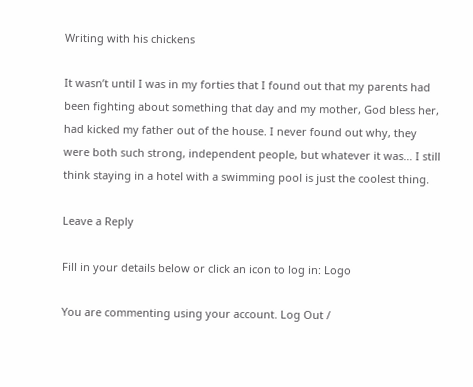Writing with his chickens

It wasn’t until I was in my forties that I found out that my parents had been fighting about something that day and my mother, God bless her, had kicked my father out of the house. I never found out why, they were both such strong, independent people, but whatever it was… I still think staying in a hotel with a swimming pool is just the coolest thing.

Leave a Reply

Fill in your details below or click an icon to log in: Logo

You are commenting using your account. Log Out /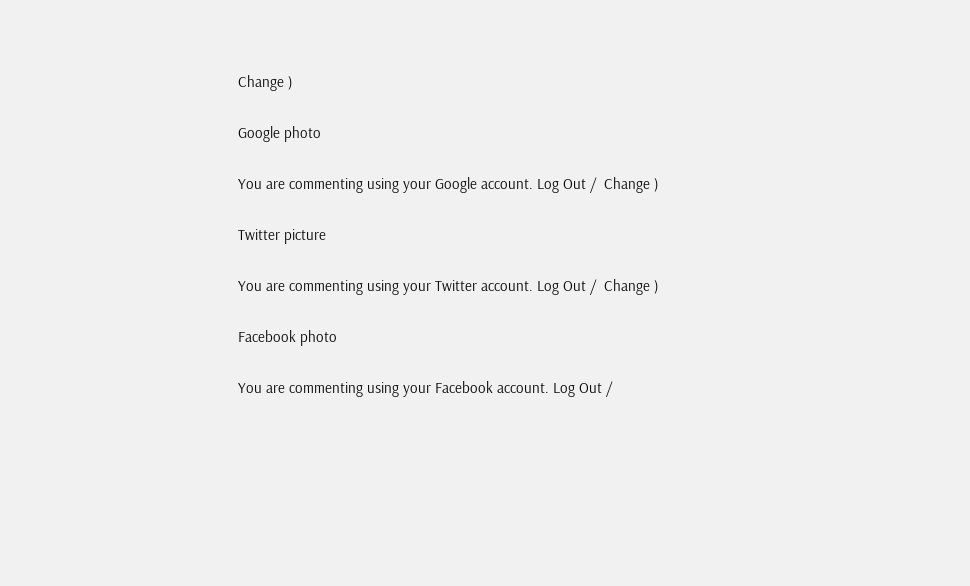Change )

Google photo

You are commenting using your Google account. Log Out /  Change )

Twitter picture

You are commenting using your Twitter account. Log Out /  Change )

Facebook photo

You are commenting using your Facebook account. Log Out /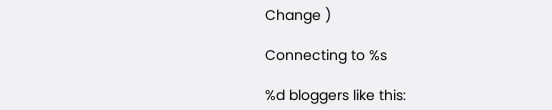Change )

Connecting to %s

%d bloggers like this: